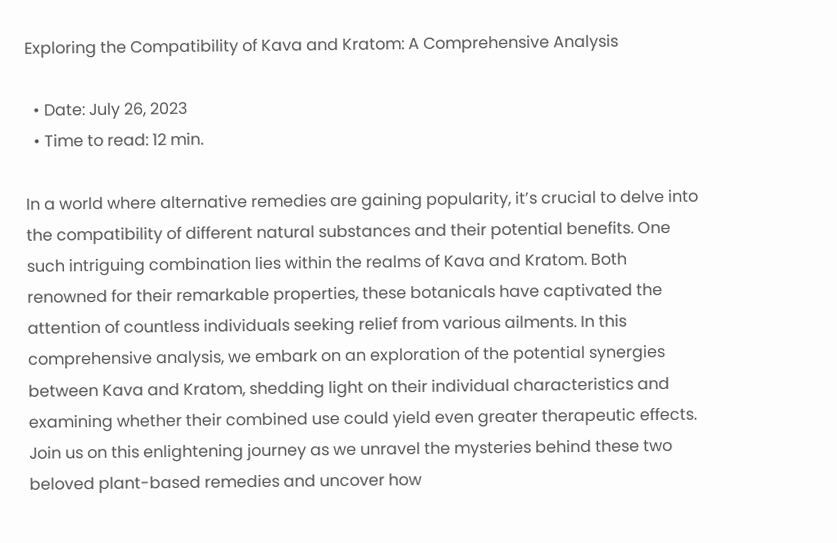Exploring the Compatibility of Kava and Kratom: A Comprehensive Analysis

  • Date: July 26, 2023
  • Time to read: 12 min.

In a world where alternative remedies are gaining popularity, it’s crucial to delve into the compatibility of different natural substances and their potential benefits. One such intriguing combination lies within the realms of Kava and Kratom. Both renowned for their remarkable properties, these botanicals have captivated the attention of countless individuals seeking relief from various ailments. In this comprehensive analysis, we embark on an exploration of the potential synergies between Kava and Kratom, shedding light on their individual characteristics and examining whether their combined use could yield even greater therapeutic effects. Join us on this enlightening journey as we unravel the mysteries behind these two beloved plant-based remedies and uncover how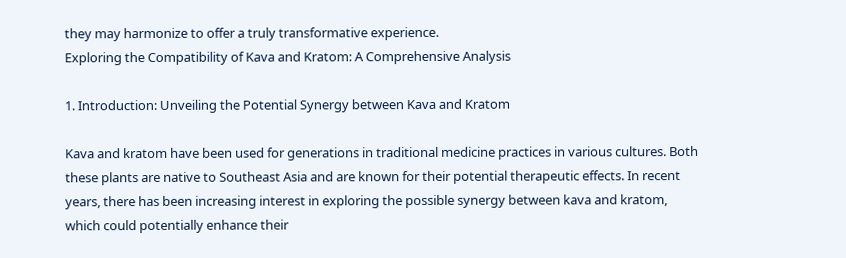they may harmonize to offer a truly transformative experience.
Exploring the Compatibility of Kava and Kratom: A Comprehensive Analysis

1. Introduction: Unveiling the Potential Synergy between Kava and Kratom

Kava and kratom have been used for generations in traditional medicine practices in various cultures. Both these plants are native to Southeast Asia and are known for their potential therapeutic effects. In recent years, there has been increasing interest in exploring the possible synergy between kava and kratom, which could potentially enhance their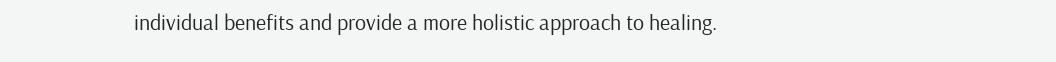individual benefits and provide a more holistic approach to healing.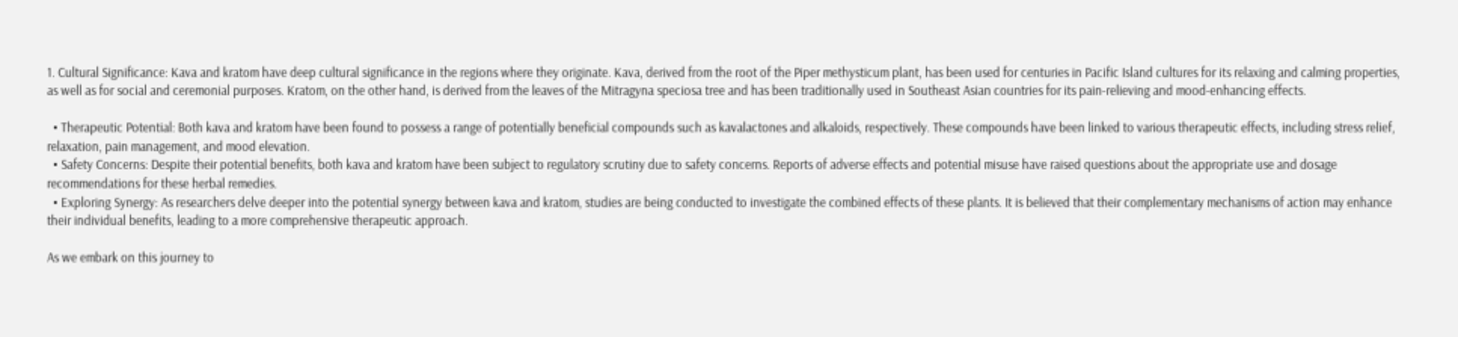1. Cultural Significance: Kava and kratom have deep cultural significance in the regions where they originate. Kava, derived from the root of the Piper methysticum plant, has been used for centuries in Pacific Island cultures for its relaxing and calming properties, as well as for social and ceremonial purposes. Kratom, on the other hand, is derived from the leaves of the Mitragyna speciosa tree and has been traditionally used in Southeast Asian countries for its pain-relieving and mood-enhancing effects.

  • Therapeutic Potential: Both kava and kratom have been found to possess a range of potentially beneficial compounds such as kavalactones and alkaloids, respectively. These compounds have been linked to various therapeutic effects, including stress relief, relaxation, pain management, and mood elevation.
  • Safety Concerns: Despite their potential benefits, both kava and kratom have been subject to regulatory scrutiny due to safety concerns. Reports of adverse effects and potential misuse have raised questions about the appropriate use and dosage recommendations for these herbal remedies.
  • Exploring Synergy: As researchers delve deeper into the potential synergy between kava and kratom, studies are being conducted to investigate the combined effects of these plants. It is believed that their complementary mechanisms of action may enhance their individual benefits, leading to a more comprehensive therapeutic approach.

As we embark on this journey to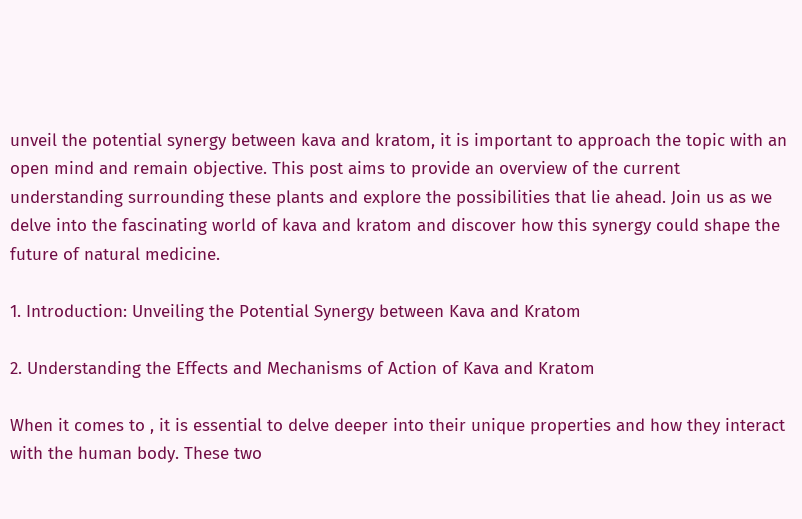unveil the potential synergy between kava and kratom, it is important to approach the topic with an open mind and remain objective. This post aims to provide an overview of the current understanding surrounding these plants and explore the possibilities that lie ahead. Join us as we delve into the fascinating world of kava and kratom and discover how this synergy could shape the future of natural medicine.

1. Introduction: Unveiling the Potential Synergy between Kava and Kratom

2. Understanding the Effects and Mechanisms of Action of Kava and Kratom

When it comes to , it is essential to delve deeper into their unique properties and how they interact with the human body. These two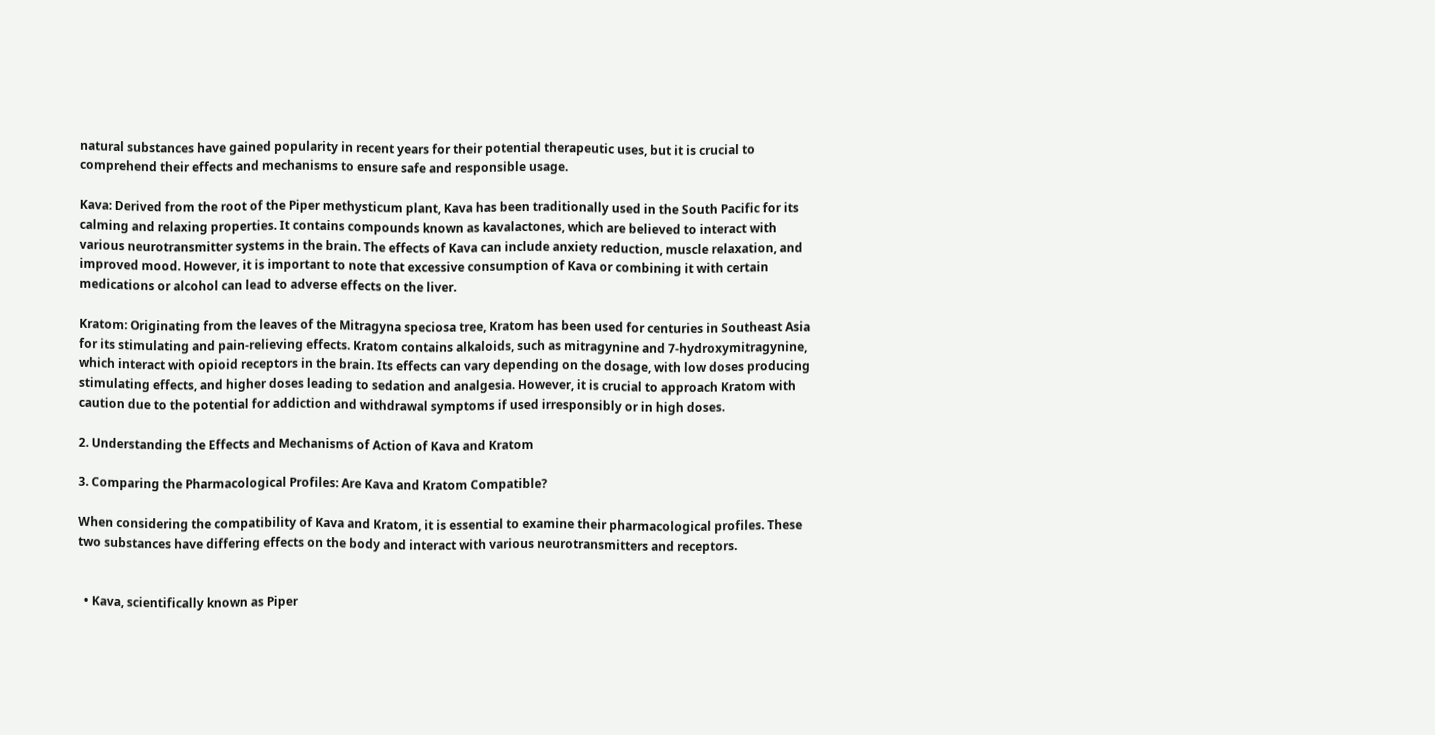natural substances have gained popularity in recent years for their potential therapeutic uses, but it is crucial to comprehend their effects and mechanisms to ensure safe and responsible usage.

Kava: Derived from the root of the Piper methysticum plant, Kava has been traditionally used in the South Pacific for its calming and relaxing properties. It contains compounds known as kavalactones, which are believed to interact with various neurotransmitter systems in the brain. The effects of Kava can include anxiety reduction, muscle relaxation, and improved mood. However, it is important to note that excessive consumption of Kava or combining it with certain medications or alcohol can lead to adverse effects on the liver.

Kratom: Originating from the leaves of the Mitragyna speciosa tree, Kratom has been used for centuries in Southeast Asia for its stimulating and pain-relieving effects. Kratom contains alkaloids, such as mitragynine and 7-hydroxymitragynine, which interact with opioid receptors in the brain. Its effects can vary depending on the dosage, with low doses producing stimulating effects, and higher doses leading to sedation and analgesia. However, it is crucial to approach Kratom with caution due to the potential for addiction and withdrawal symptoms if used irresponsibly or in high doses.

2. Understanding the Effects and Mechanisms of Action of Kava and Kratom

3. Comparing the Pharmacological Profiles: Are Kava and Kratom Compatible?

When considering the compatibility of Kava and Kratom, it is essential to examine their pharmacological profiles. These two substances have differing effects on the body and interact with various neurotransmitters and receptors.


  • Kava, scientifically known as Piper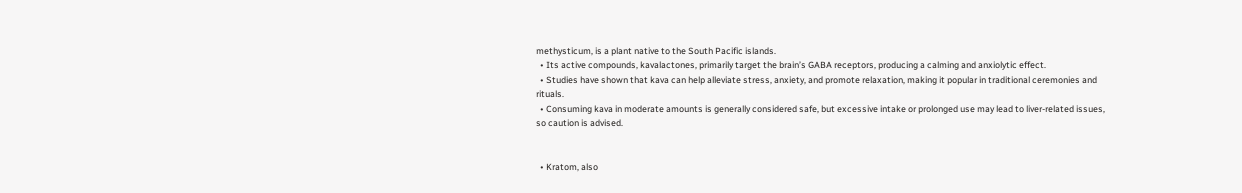methysticum, is a plant native to the South Pacific islands.
  • Its active compounds, kavalactones, primarily target the brain’s GABA receptors, producing a calming and anxiolytic effect.
  • Studies have shown that kava can help alleviate stress, anxiety, and promote relaxation, making it popular in traditional ceremonies and rituals.
  • Consuming kava in moderate amounts is generally considered safe, but excessive intake or prolonged use may lead to liver-related issues, so caution is advised.


  • Kratom, also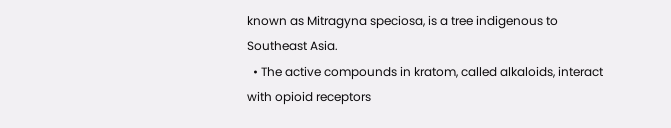known as Mitragyna speciosa, is a tree indigenous to Southeast Asia.
  • The active compounds in kratom, called alkaloids, interact with opioid receptors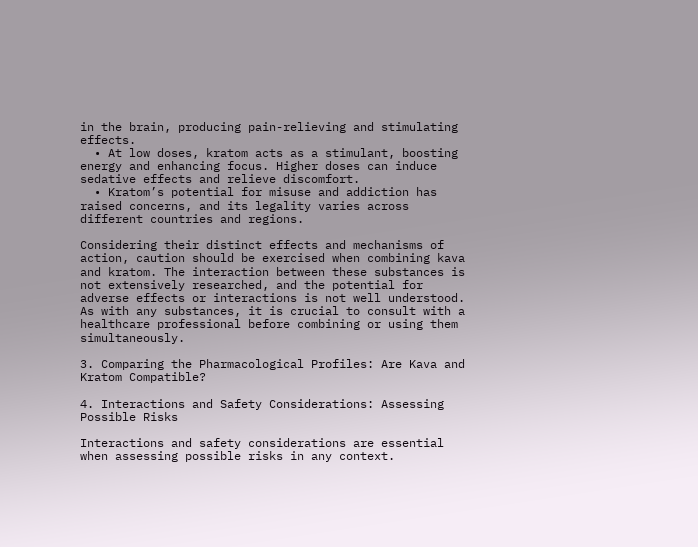in the brain, producing pain-relieving and stimulating effects.
  • At low doses, kratom acts as a stimulant, boosting energy and enhancing focus. Higher doses can induce sedative effects and relieve discomfort.
  • Kratom’s potential for misuse and addiction has raised concerns, and its legality varies across different countries and regions.

Considering their distinct effects and mechanisms of action, caution should be exercised when combining kava and kratom. The interaction between these substances is not extensively researched, and the potential for adverse effects or interactions is not well understood. As with any substances, it is crucial to consult with a healthcare professional before combining or using them simultaneously.

3. Comparing the Pharmacological Profiles: Are Kava and Kratom Compatible?

4. Interactions and Safety Considerations: Assessing Possible Risks

Interactions and safety considerations are essential when assessing possible risks in any context.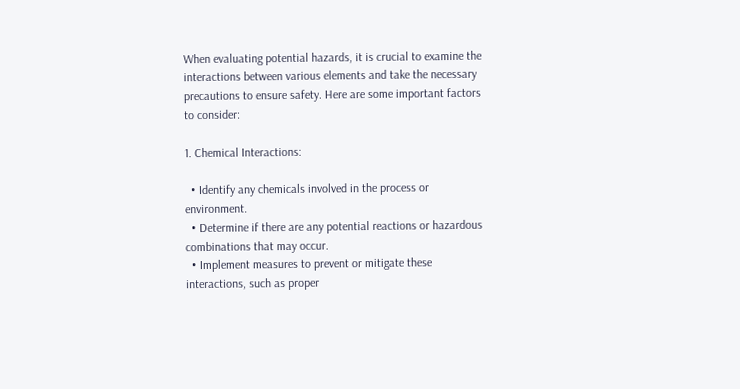When evaluating potential hazards, it is crucial to examine the interactions between various elements and take the necessary precautions to ensure safety. Here are some important factors to consider:

1. Chemical Interactions:

  • Identify any chemicals involved in the process or environment.
  • Determine if there are any potential reactions or hazardous combinations that may occur.
  • Implement measures to prevent or mitigate these interactions, such as proper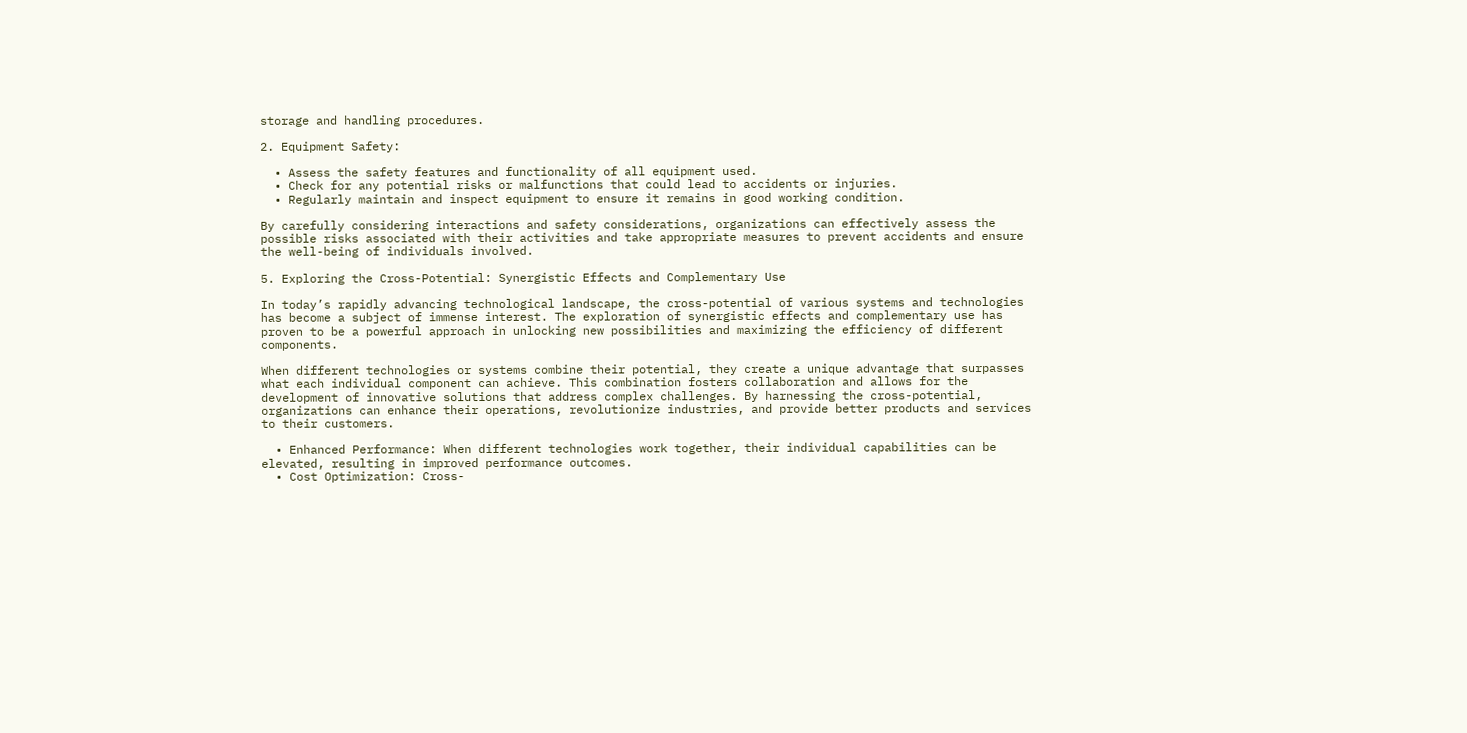storage and handling procedures.

2. Equipment Safety:

  • Assess the safety features and functionality of all equipment used.
  • Check for any potential risks or malfunctions that could lead to accidents or injuries.
  • Regularly maintain and inspect equipment to ensure it remains in good working condition.

By carefully considering interactions and safety considerations, organizations can effectively assess the possible risks associated with their activities and take appropriate measures to prevent accidents and ensure the well-being of individuals involved.

5. Exploring the Cross-Potential: Synergistic Effects and Complementary Use

In today’s rapidly advancing technological landscape, the cross-potential of various systems and technologies has become a subject of immense interest. The exploration of synergistic effects and complementary use has proven to be a powerful approach in unlocking new possibilities and maximizing the efficiency of different components.

When different technologies or systems combine their potential, they create a unique advantage that surpasses what each individual component can achieve. This combination fosters collaboration and allows for the development of innovative solutions that address complex challenges. By harnessing the cross-potential, organizations can enhance their operations, revolutionize industries, and provide better products and services to their customers.

  • Enhanced Performance: When different technologies work together, their individual capabilities can be elevated, resulting in improved performance outcomes.
  • Cost Optimization: Cross-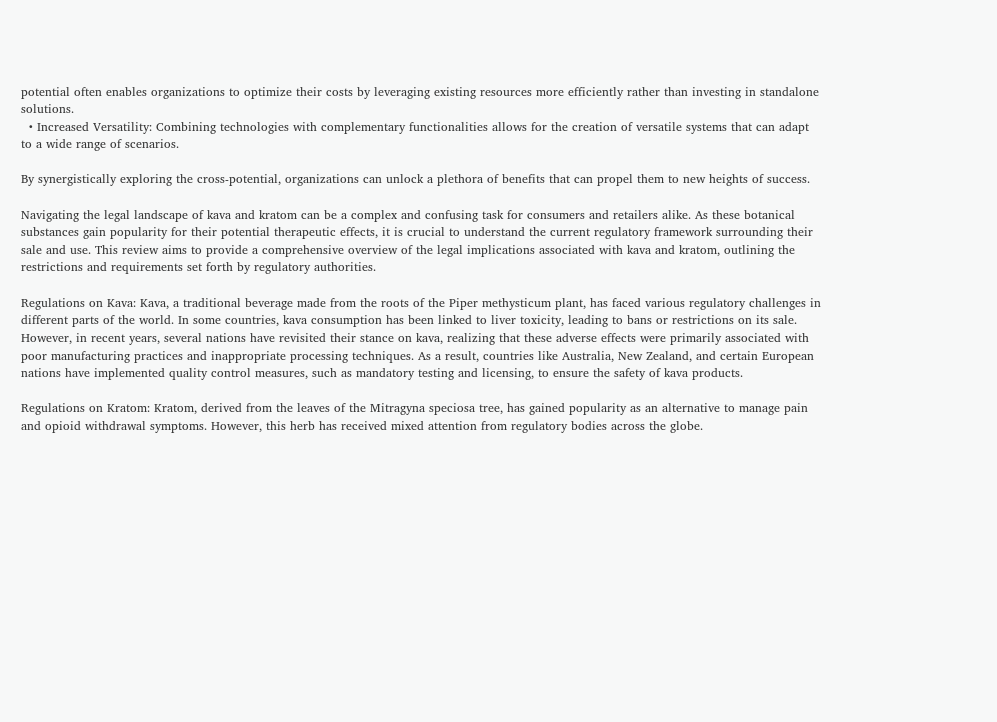potential often enables organizations to optimize their costs by leveraging existing resources more efficiently rather than investing in standalone solutions.
  • Increased Versatility: Combining technologies with complementary functionalities allows for the creation of versatile systems that can adapt to a wide range of scenarios.

By synergistically exploring the cross-potential, organizations can unlock a plethora of benefits that can propel them to new heights of success.

Navigating the legal landscape of kava and kratom can be a complex and confusing task for consumers and retailers alike. As these botanical substances gain popularity for their potential therapeutic effects, it is crucial to understand the current regulatory framework surrounding their sale and use. This review aims to provide a comprehensive overview of the legal implications associated with kava and kratom, outlining the restrictions and requirements set forth by regulatory authorities.

Regulations on Kava: Kava, a traditional beverage made from the roots of the Piper methysticum plant, has faced various regulatory challenges in different parts of the world. In some countries, kava consumption has been linked to liver toxicity, leading to bans or restrictions on its sale. However, in recent years, several nations have revisited their stance on kava, realizing that these adverse effects were primarily associated with poor manufacturing practices and inappropriate processing techniques. As a result, countries like Australia, New Zealand, and certain European nations have implemented quality control measures, such as mandatory testing and licensing, to ensure the safety of kava products.

Regulations on Kratom: Kratom, derived from the leaves of the Mitragyna speciosa tree, has gained popularity as an alternative to manage pain and opioid withdrawal symptoms. However, this herb has received mixed attention from regulatory bodies across the globe.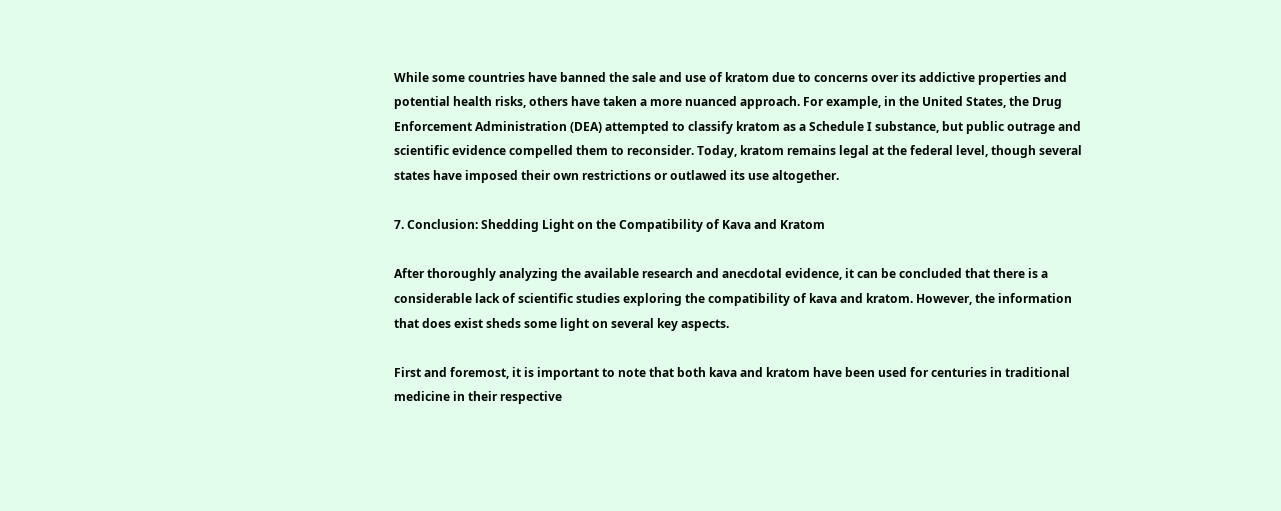While some countries have banned the sale and use of kratom due to concerns over its addictive properties and potential health risks, others have taken a more nuanced approach. For example, in the United States, the Drug Enforcement Administration (DEA) attempted to classify kratom as a Schedule I substance, but public outrage and scientific evidence compelled them to reconsider. Today, kratom remains legal at the federal level, though several states have imposed their own restrictions or outlawed its use altogether.

7. Conclusion: Shedding Light on the Compatibility of Kava and Kratom

After thoroughly analyzing the available research and anecdotal evidence, it can be concluded that there is a considerable lack of scientific studies exploring the compatibility of kava and kratom. However, the information that does exist sheds some light on several key aspects.

First and foremost, it is important to note that both kava and kratom have been used for centuries in traditional medicine in their respective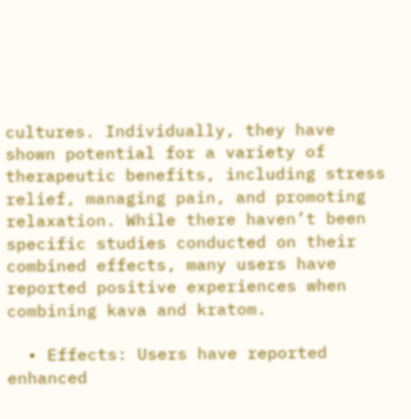cultures. Individually, they have shown potential for a variety of therapeutic benefits, including stress relief, managing pain, and promoting relaxation. While there haven’t been specific studies conducted on their combined effects, many users have reported positive experiences when combining kava and kratom.

  • Effects: Users have reported enhanced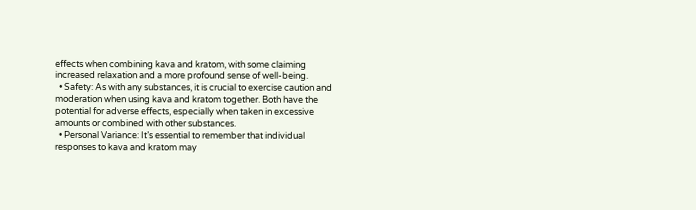effects when combining kava and kratom, with some claiming increased relaxation and a more profound sense of well-being.
  • Safety: As with any substances, it is crucial to exercise caution and moderation when using kava and kratom together. Both have the potential for adverse effects, especially when taken in excessive amounts or combined with other substances.
  • Personal Variance: It’s essential to remember that individual responses to kava and kratom may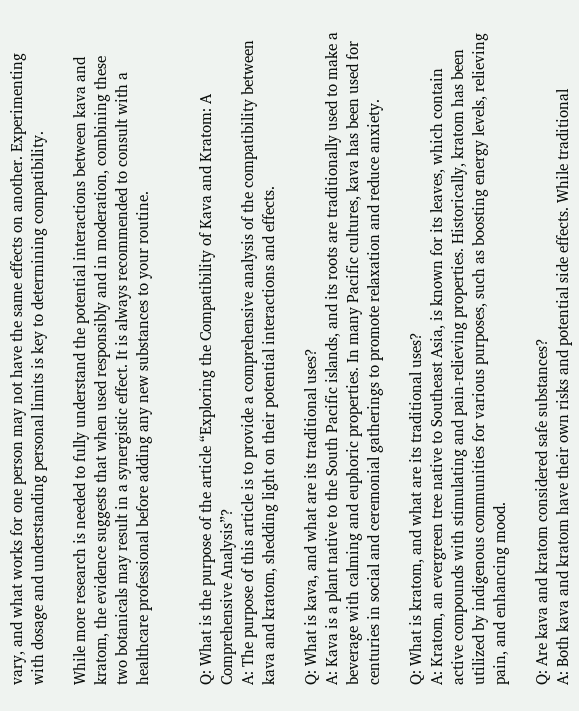vary, and what works for one person may not have the same effects on another. Experimenting with dosage and understanding personal limits is key to determining compatibility.

While more research is needed to fully understand the potential interactions between kava and kratom, the evidence suggests that when used responsibly and in moderation, combining these two botanicals may result in a synergistic effect. It is always recommended to consult with a healthcare professional before adding any new substances to your routine.


Q: What is the purpose of the article “Exploring the Compatibility of Kava and Kratom: A Comprehensive Analysis”?
A: The purpose of this article is to provide a comprehensive analysis of the compatibility between kava and kratom, shedding light on their potential interactions and effects.

Q: What is kava, and what are its traditional uses?
A: Kava is a plant native to the South Pacific islands, and its roots are traditionally used to make a beverage with calming and euphoric properties. In many Pacific cultures, kava has been used for centuries in social and ceremonial gatherings to promote relaxation and reduce anxiety.

Q: What is kratom, and what are its traditional uses?
A: Kratom, an evergreen tree native to Southeast Asia, is known for its leaves, which contain active compounds with stimulating and pain-relieving properties. Historically, kratom has been utilized by indigenous communities for various purposes, such as boosting energy levels, relieving pain, and enhancing mood.

Q: Are kava and kratom considered safe substances?
A: Both kava and kratom have their own risks and potential side effects. While traditional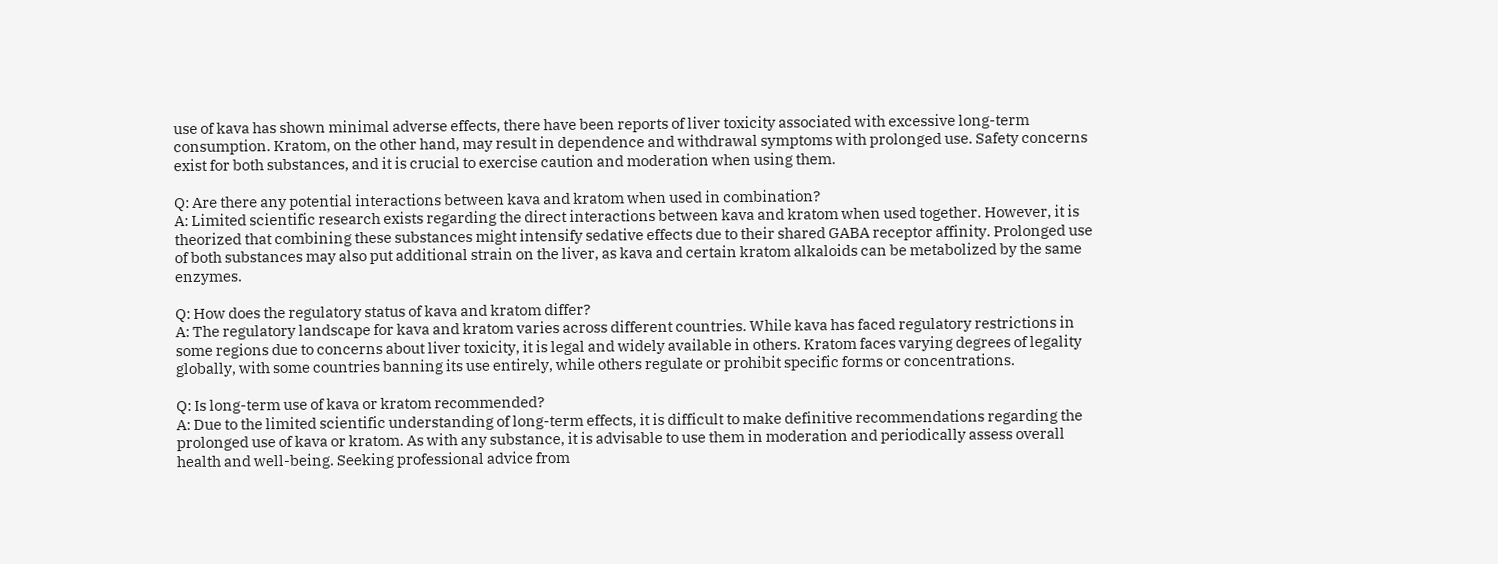use of kava has shown minimal adverse effects, there have been reports of liver toxicity associated with excessive long-term consumption. Kratom, on the other hand, may result in dependence and withdrawal symptoms with prolonged use. Safety concerns exist for both substances, and it is crucial to exercise caution and moderation when using them.

Q: Are there any potential interactions between kava and kratom when used in combination?
A: Limited scientific research exists regarding the direct interactions between kava and kratom when used together. However, it is theorized that combining these substances might intensify sedative effects due to their shared GABA receptor affinity. Prolonged use of both substances may also put additional strain on the liver, as kava and certain kratom alkaloids can be metabolized by the same enzymes.

Q: How does the regulatory status of kava and kratom differ?
A: The regulatory landscape for kava and kratom varies across different countries. While kava has faced regulatory restrictions in some regions due to concerns about liver toxicity, it is legal and widely available in others. Kratom faces varying degrees of legality globally, with some countries banning its use entirely, while others regulate or prohibit specific forms or concentrations.

Q: Is long-term use of kava or kratom recommended?
A: Due to the limited scientific understanding of long-term effects, it is difficult to make definitive recommendations regarding the prolonged use of kava or kratom. As with any substance, it is advisable to use them in moderation and periodically assess overall health and well-being. Seeking professional advice from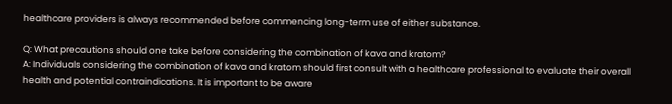healthcare providers is always recommended before commencing long-term use of either substance.

Q: What precautions should one take before considering the combination of kava and kratom?
A: Individuals considering the combination of kava and kratom should first consult with a healthcare professional to evaluate their overall health and potential contraindications. It is important to be aware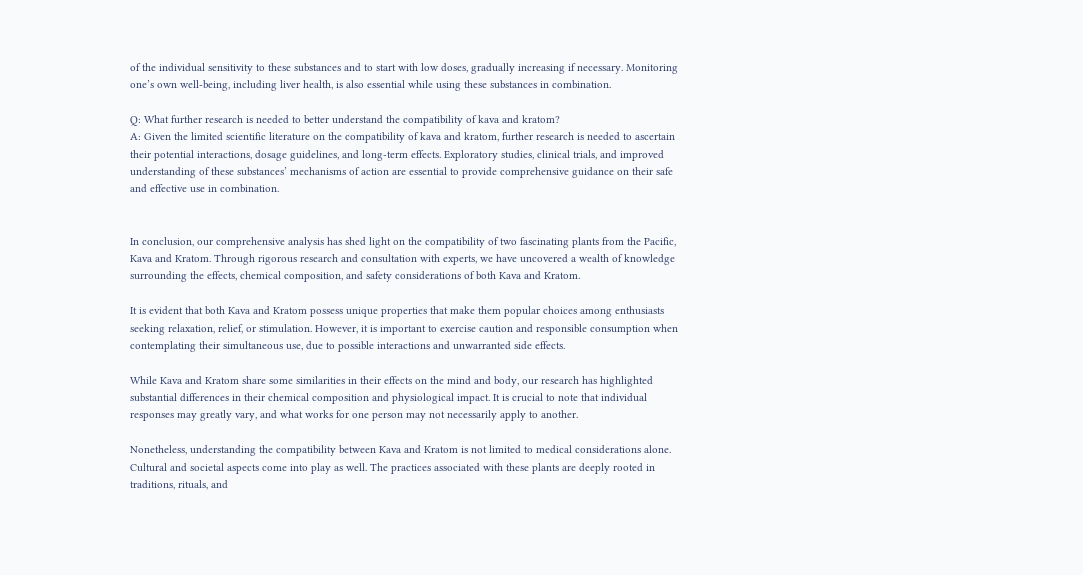of the individual sensitivity to these substances and to start with low doses, gradually increasing if necessary. Monitoring one’s own well-being, including liver health, is also essential while using these substances in combination.

Q: What further research is needed to better understand the compatibility of kava and kratom?
A: Given the limited scientific literature on the compatibility of kava and kratom, further research is needed to ascertain their potential interactions, dosage guidelines, and long-term effects. Exploratory studies, clinical trials, and improved understanding of these substances’ mechanisms of action are essential to provide comprehensive guidance on their safe and effective use in combination.


In conclusion, our comprehensive analysis has shed light on the compatibility of two fascinating plants from the Pacific, Kava and Kratom. Through rigorous research and consultation with experts, we have uncovered a wealth of knowledge surrounding the effects, chemical composition, and safety considerations of both Kava and Kratom.

It is evident that both Kava and Kratom possess unique properties that make them popular choices among enthusiasts seeking relaxation, relief, or stimulation. However, it is important to exercise caution and responsible consumption when contemplating their simultaneous use, due to possible interactions and unwarranted side effects.

While Kava and Kratom share some similarities in their effects on the mind and body, our research has highlighted substantial differences in their chemical composition and physiological impact. It is crucial to note that individual responses may greatly vary, and what works for one person may not necessarily apply to another.

Nonetheless, understanding the compatibility between Kava and Kratom is not limited to medical considerations alone. Cultural and societal aspects come into play as well. The practices associated with these plants are deeply rooted in traditions, rituals, and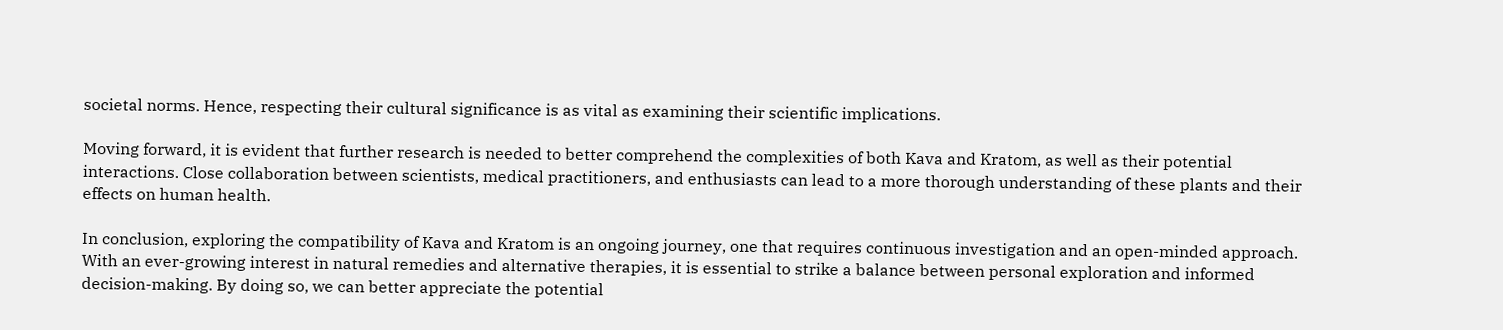societal norms. Hence, respecting their cultural significance is as vital as examining their scientific implications.

Moving forward, it is evident that further research is needed to better comprehend the complexities of both Kava and Kratom, as well as their potential interactions. Close collaboration between scientists, medical practitioners, and enthusiasts can lead to a more thorough understanding of these plants and their effects on human health.

In conclusion, exploring the compatibility of Kava and Kratom is an ongoing journey, one that requires continuous investigation and an open-minded approach. With an ever-growing interest in natural remedies and alternative therapies, it is essential to strike a balance between personal exploration and informed decision-making. By doing so, we can better appreciate the potential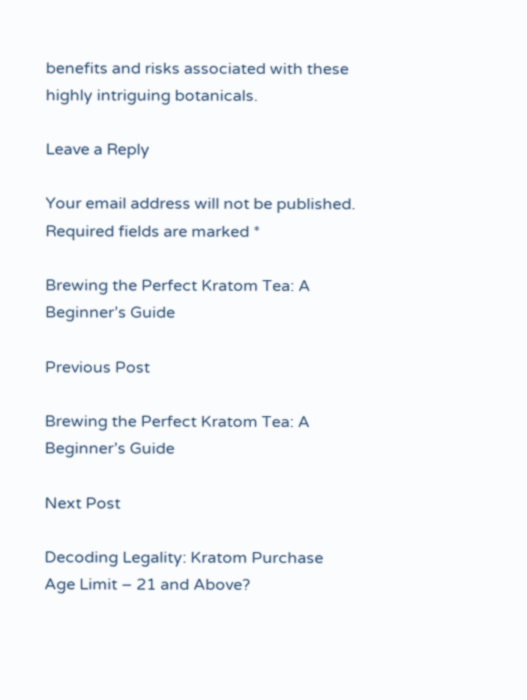benefits and risks associated with these highly intriguing botanicals.

Leave a Reply

Your email address will not be published. Required fields are marked *

Brewing the Perfect Kratom Tea: A Beginner’s Guide

Previous Post

Brewing the Perfect Kratom Tea: A Beginner’s Guide

Next Post

Decoding Legality: Kratom Purchase Age Limit – 21 and Above?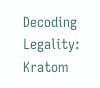Decoding Legality: Kratom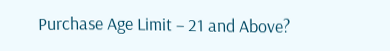Purchase Age Limit – 21 and Above?